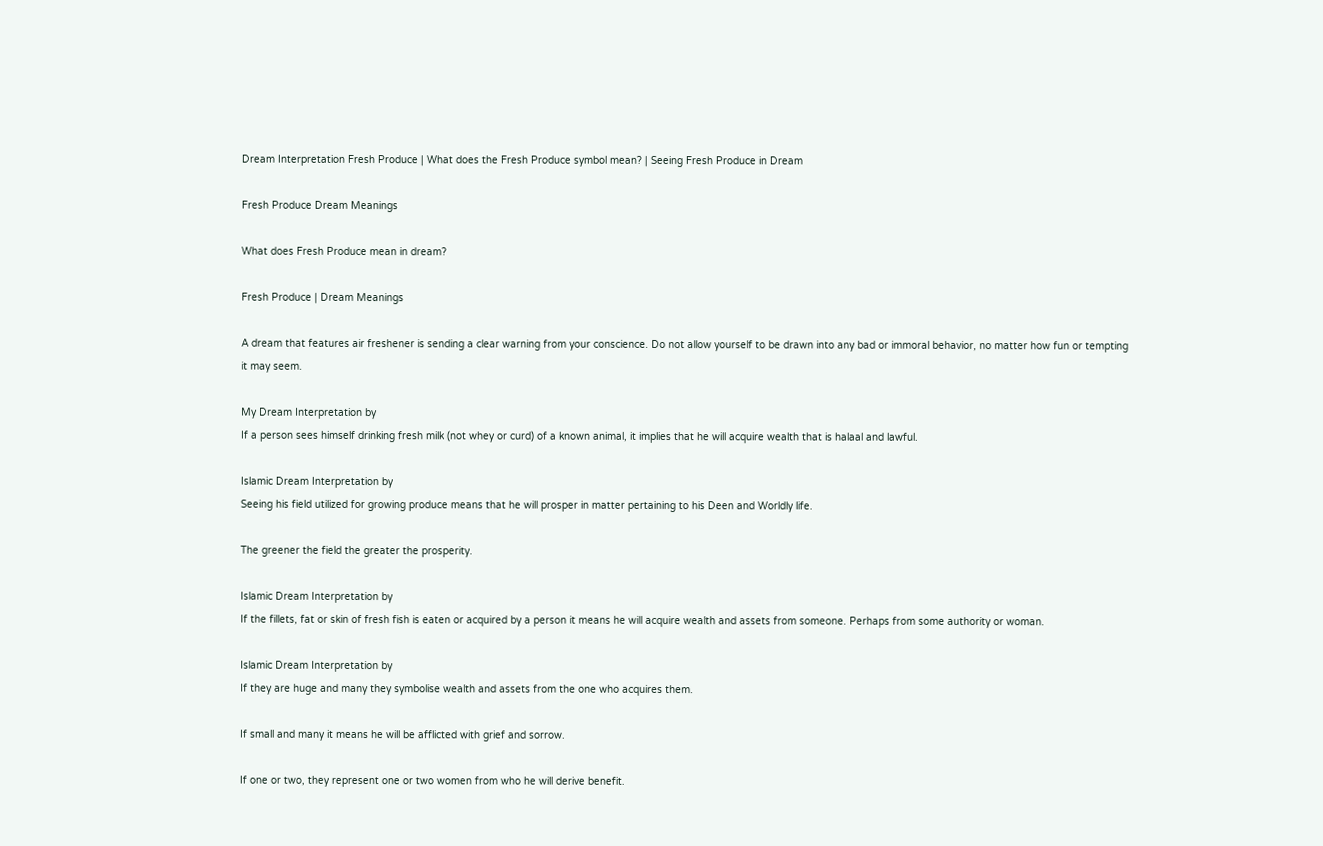Dream Interpretation Fresh Produce | What does the Fresh Produce symbol mean? | Seeing Fresh Produce in Dream

Fresh Produce Dream Meanings

What does Fresh Produce mean in dream?

Fresh Produce | Dream Meanings

A dream that features air freshener is sending a clear warning from your conscience. Do not allow yourself to be drawn into any bad or immoral behavior, no matter how fun or tempting it may seem.

My Dream Interpretation by
If a person sees himself drinking fresh milk (not whey or curd) of a known animal, it implies that he will acquire wealth that is halaal and lawful.

Islamic Dream Interpretation by
Seeing his field utilized for growing produce means that he will prosper in matter pertaining to his Deen and Worldly life.

The greener the field the greater the prosperity.

Islamic Dream Interpretation by
If the fillets, fat or skin of fresh fish is eaten or acquired by a person it means he will acquire wealth and assets from someone. Perhaps from some authority or woman.

Islamic Dream Interpretation by
If they are huge and many they symbolise wealth and assets from the one who acquires them.

If small and many it means he will be afflicted with grief and sorrow.

If one or two, they represent one or two women from who he will derive benefit.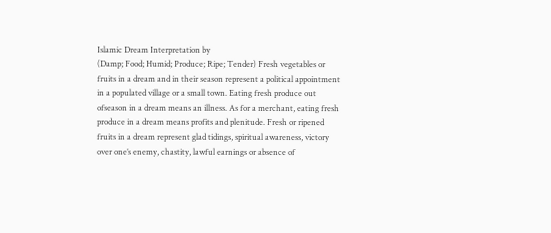Islamic Dream Interpretation by
(Damp; Food; Humid; Produce; Ripe; Tender) Fresh vegetables or fruits in a dream and in their season represent a political appointment in a populated village or a small town. Eating fresh produce out ofseason in a dream means an illness. As for a merchant, eating fresh produce in a dream means profits and plenitude. Fresh or ripened fruits in a dream represent glad tidings, spiritual awareness, victory over one’s enemy, chastity, lawful earnings or absence of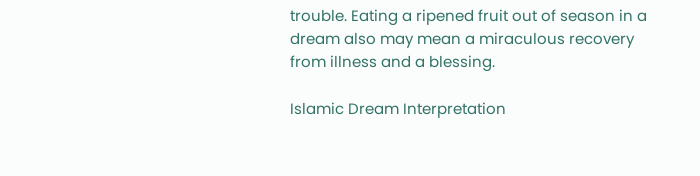trouble. Eating a ripened fruit out of season in a dream also may mean a miraculous recovery from illness and a blessing.

Islamic Dream Interpretation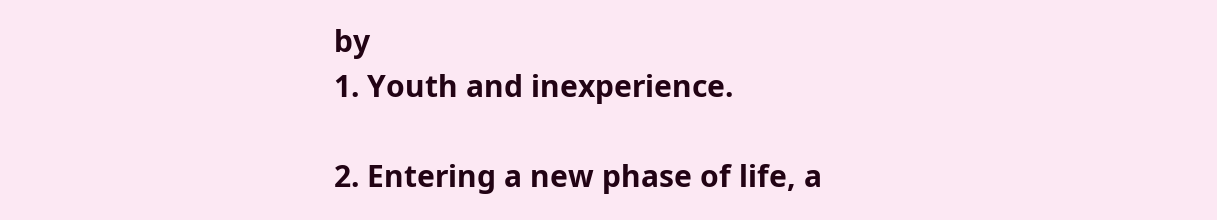by
1. Youth and inexperience.

2. Entering a new phase of life, a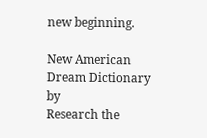new beginning.

New American Dream Dictionary by
Research the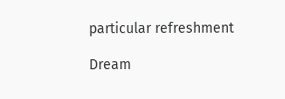particular refreshment

Dream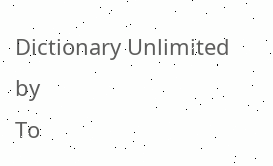Dictionary Unlimited by
To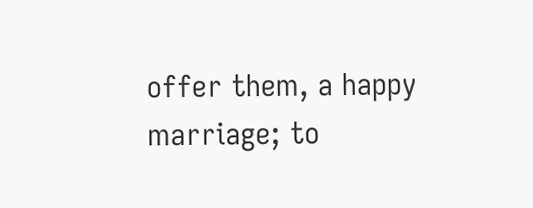offer them, a happy marriage; to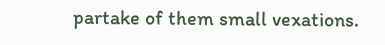partake of them small vexations.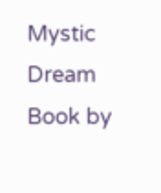Mystic Dream Book by